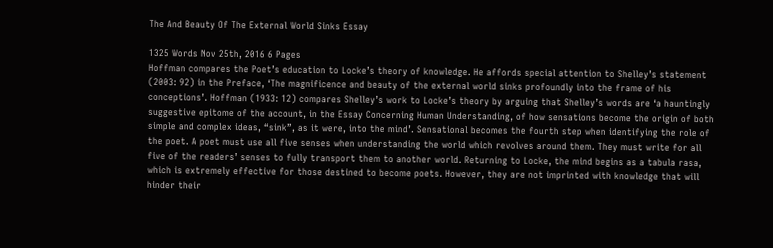The And Beauty Of The External World Sinks Essay

1325 Words Nov 25th, 2016 6 Pages
Hoffman compares the Poet’s education to Locke’s theory of knowledge. He affords special attention to Shelley’s statement (2003: 92) in the Preface, ‘The magnificence and beauty of the external world sinks profoundly into the frame of his conceptions’. Hoffman (1933: 12) compares Shelley’s work to Locke’s theory by arguing that Shelley’s words are ‘a hauntingly suggestive epitome of the account, in the Essay Concerning Human Understanding, of how sensations become the origin of both simple and complex ideas, “sink”, as it were, into the mind’. Sensational becomes the fourth step when identifying the role of the poet. A poet must use all five senses when understanding the world which revolves around them. They must write for all five of the readers’ senses to fully transport them to another world. Returning to Locke, the mind begins as a tabula rasa, which is extremely effective for those destined to become poets. However, they are not imprinted with knowledge that will hinder their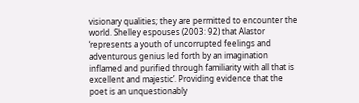visionary qualities; they are permitted to encounter the world. Shelley espouses (2003: 92) that Alastor ‘represents a youth of uncorrupted feelings and adventurous genius led forth by an imagination inflamed and purified through familiarity with all that is excellent and majestic’. Providing evidence that the poet is an unquestionably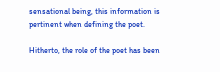sensational being, this information is pertinent when defining the poet.

Hitherto, the role of the poet has been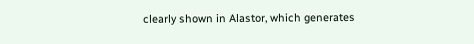clearly shown in Alastor, which generates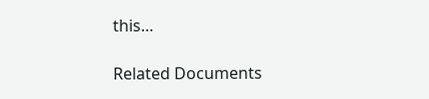this…

Related Documents